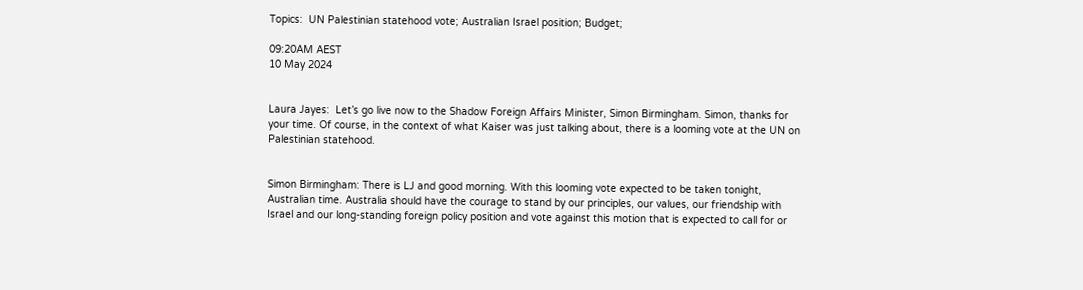Topics:  UN Palestinian statehood vote; Australian Israel position; Budget;

09:20AM AEST
10 May 2024


Laura Jayes:  Let’s go live now to the Shadow Foreign Affairs Minister, Simon Birmingham. Simon, thanks for your time. Of course, in the context of what Kaiser was just talking about, there is a looming vote at the UN on Palestinian statehood.


Simon Birmingham: There is LJ and good morning. With this looming vote expected to be taken tonight, Australian time. Australia should have the courage to stand by our principles, our values, our friendship with Israel and our long-standing foreign policy position and vote against this motion that is expected to call for or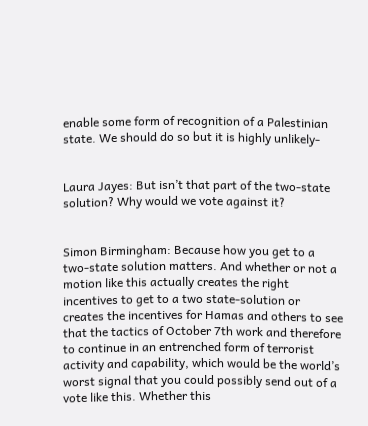enable some form of recognition of a Palestinian state. We should do so but it is highly unlikely-


Laura Jayes: But isn’t that part of the two-state solution? Why would we vote against it?


Simon Birmingham: Because how you get to a two-state solution matters. And whether or not a motion like this actually creates the right incentives to get to a two state-solution or creates the incentives for Hamas and others to see that the tactics of October 7th work and therefore to continue in an entrenched form of terrorist activity and capability, which would be the world’s worst signal that you could possibly send out of a vote like this. Whether this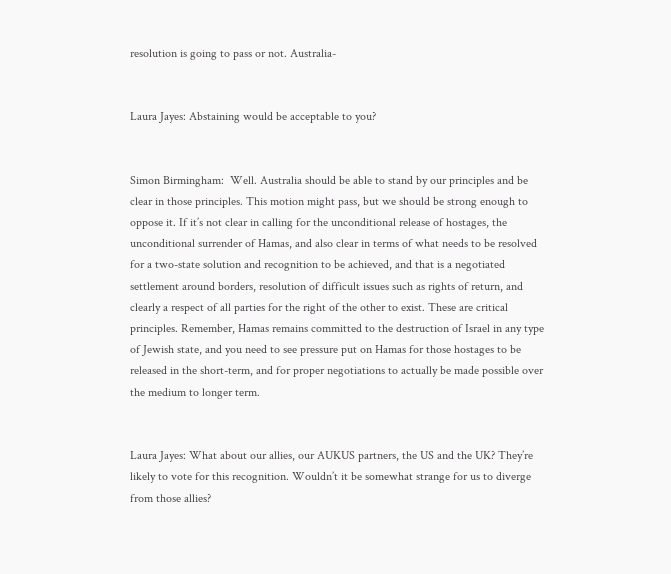resolution is going to pass or not. Australia-


Laura Jayes: Abstaining would be acceptable to you?


Simon Birmingham:  Well. Australia should be able to stand by our principles and be clear in those principles. This motion might pass, but we should be strong enough to oppose it. If it’s not clear in calling for the unconditional release of hostages, the unconditional surrender of Hamas, and also clear in terms of what needs to be resolved for a two-state solution and recognition to be achieved, and that is a negotiated settlement around borders, resolution of difficult issues such as rights of return, and clearly a respect of all parties for the right of the other to exist. These are critical principles. Remember, Hamas remains committed to the destruction of Israel in any type of Jewish state, and you need to see pressure put on Hamas for those hostages to be released in the short-term, and for proper negotiations to actually be made possible over the medium to longer term.


Laura Jayes: What about our allies, our AUKUS partners, the US and the UK? They’re likely to vote for this recognition. Wouldn’t it be somewhat strange for us to diverge from those allies?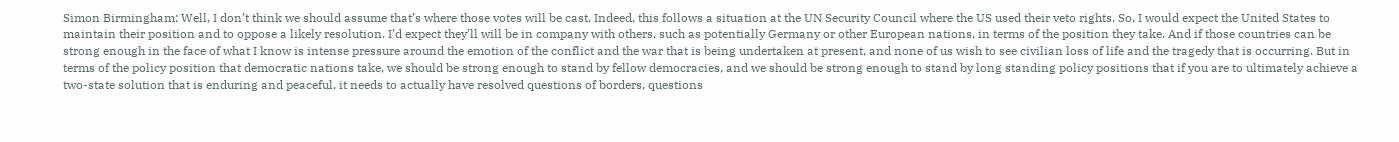Simon Birmingham: Well, I don’t think we should assume that’s where those votes will be cast. Indeed, this follows a situation at the UN Security Council where the US used their veto rights. So, I would expect the United States to maintain their position and to oppose a likely resolution. I’d expect they’ll will be in company with others, such as potentially Germany or other European nations, in terms of the position they take. And if those countries can be strong enough in the face of what I know is intense pressure around the emotion of the conflict and the war that is being undertaken at present, and none of us wish to see civilian loss of life and the tragedy that is occurring. But in terms of the policy position that democratic nations take, we should be strong enough to stand by fellow democracies, and we should be strong enough to stand by long standing policy positions that if you are to ultimately achieve a two-state solution that is enduring and peaceful, it needs to actually have resolved questions of borders, questions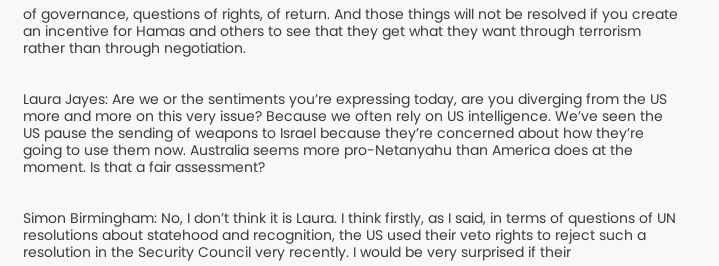of governance, questions of rights, of return. And those things will not be resolved if you create an incentive for Hamas and others to see that they get what they want through terrorism rather than through negotiation.


Laura Jayes: Are we or the sentiments you’re expressing today, are you diverging from the US more and more on this very issue? Because we often rely on US intelligence. We’ve seen the US pause the sending of weapons to Israel because they’re concerned about how they’re going to use them now. Australia seems more pro-Netanyahu than America does at the moment. Is that a fair assessment?


Simon Birmingham: No, I don’t think it is Laura. I think firstly, as I said, in terms of questions of UN resolutions about statehood and recognition, the US used their veto rights to reject such a resolution in the Security Council very recently. I would be very surprised if their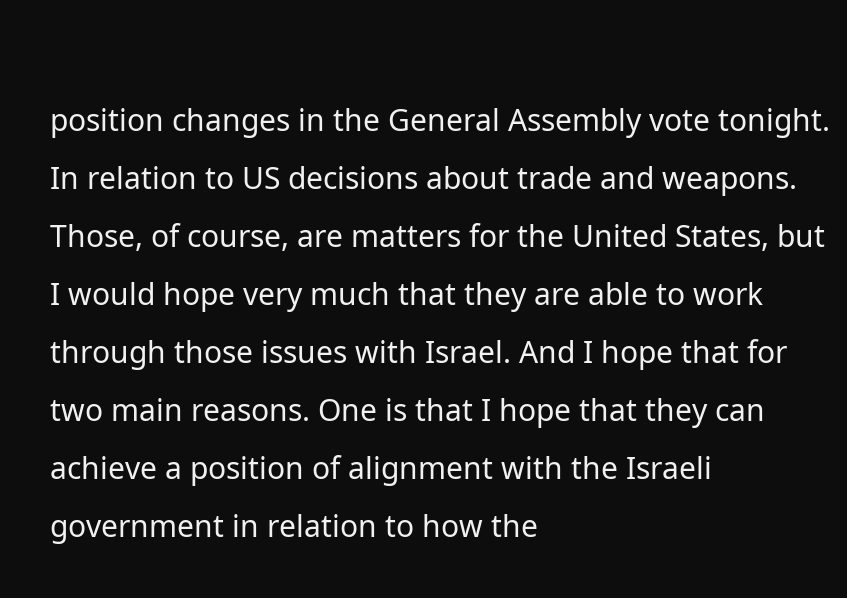position changes in the General Assembly vote tonight. In relation to US decisions about trade and weapons. Those, of course, are matters for the United States, but I would hope very much that they are able to work through those issues with Israel. And I hope that for two main reasons. One is that I hope that they can achieve a position of alignment with the Israeli government in relation to how the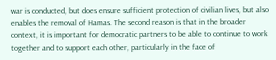war is conducted, but does ensure sufficient protection of civilian lives, but also enables the removal of Hamas. The second reason is that in the broader context, it is important for democratic partners to be able to continue to work together and to support each other, particularly in the face of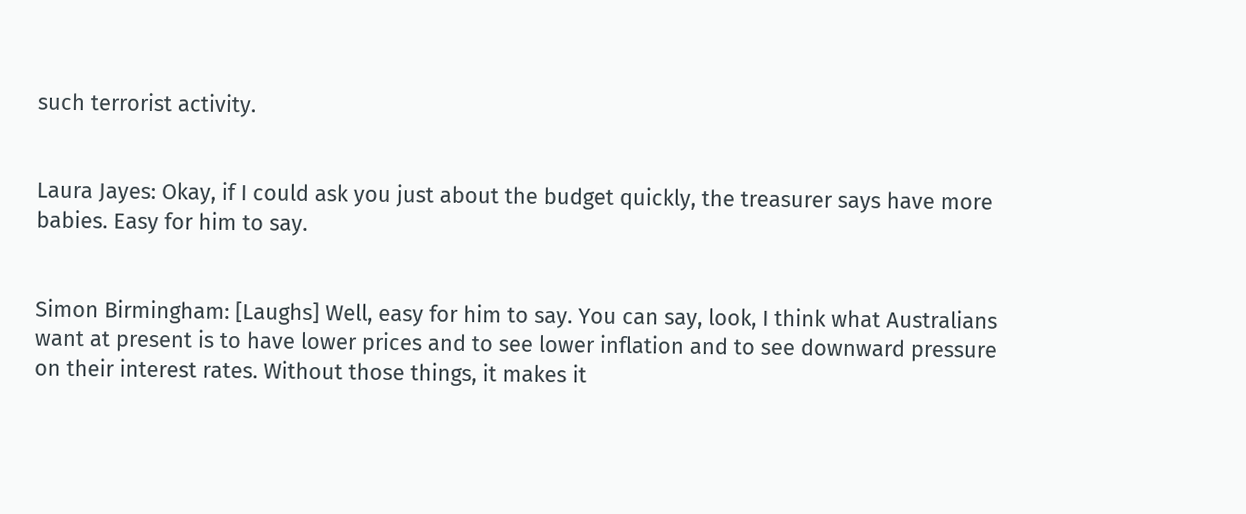such terrorist activity.


Laura Jayes: Okay, if I could ask you just about the budget quickly, the treasurer says have more babies. Easy for him to say.


Simon Birmingham: [Laughs] Well, easy for him to say. You can say, look, I think what Australians want at present is to have lower prices and to see lower inflation and to see downward pressure on their interest rates. Without those things, it makes it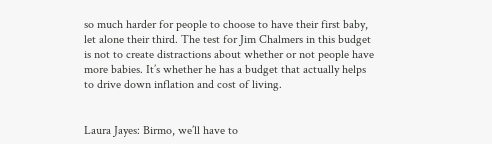so much harder for people to choose to have their first baby, let alone their third. The test for Jim Chalmers in this budget is not to create distractions about whether or not people have more babies. It’s whether he has a budget that actually helps to drive down inflation and cost of living.


Laura Jayes: Birmo, we’ll have to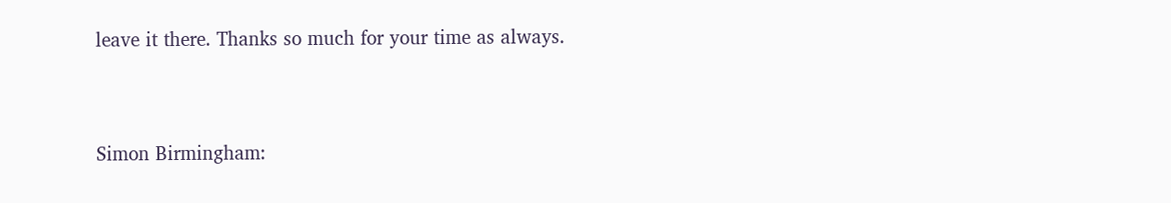leave it there. Thanks so much for your time as always.


Simon Birmingham: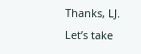Thanks, LJ. Let’s take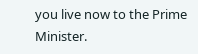you live now to the Prime Minister.